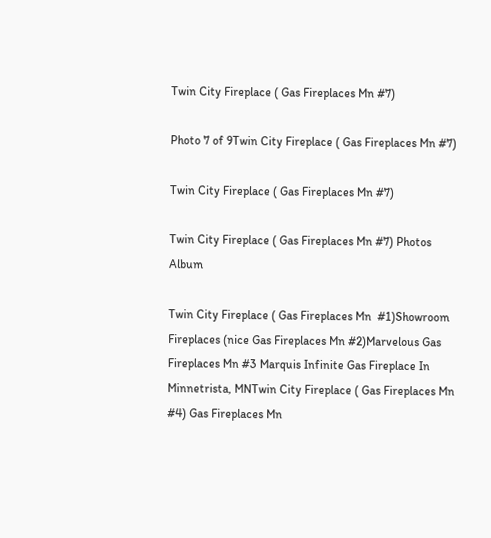Twin City Fireplace ( Gas Fireplaces Mn #7)

Photo 7 of 9Twin City Fireplace ( Gas Fireplaces Mn #7)

Twin City Fireplace ( Gas Fireplaces Mn #7)

Twin City Fireplace ( Gas Fireplaces Mn #7) Photos Album

Twin City Fireplace ( Gas Fireplaces Mn  #1)Showroom Fireplaces (nice Gas Fireplaces Mn #2)Marvelous Gas Fireplaces Mn #3 Marquis Infinite Gas Fireplace In Minnetrista, MNTwin City Fireplace ( Gas Fireplaces Mn  #4) Gas Fireplaces Mn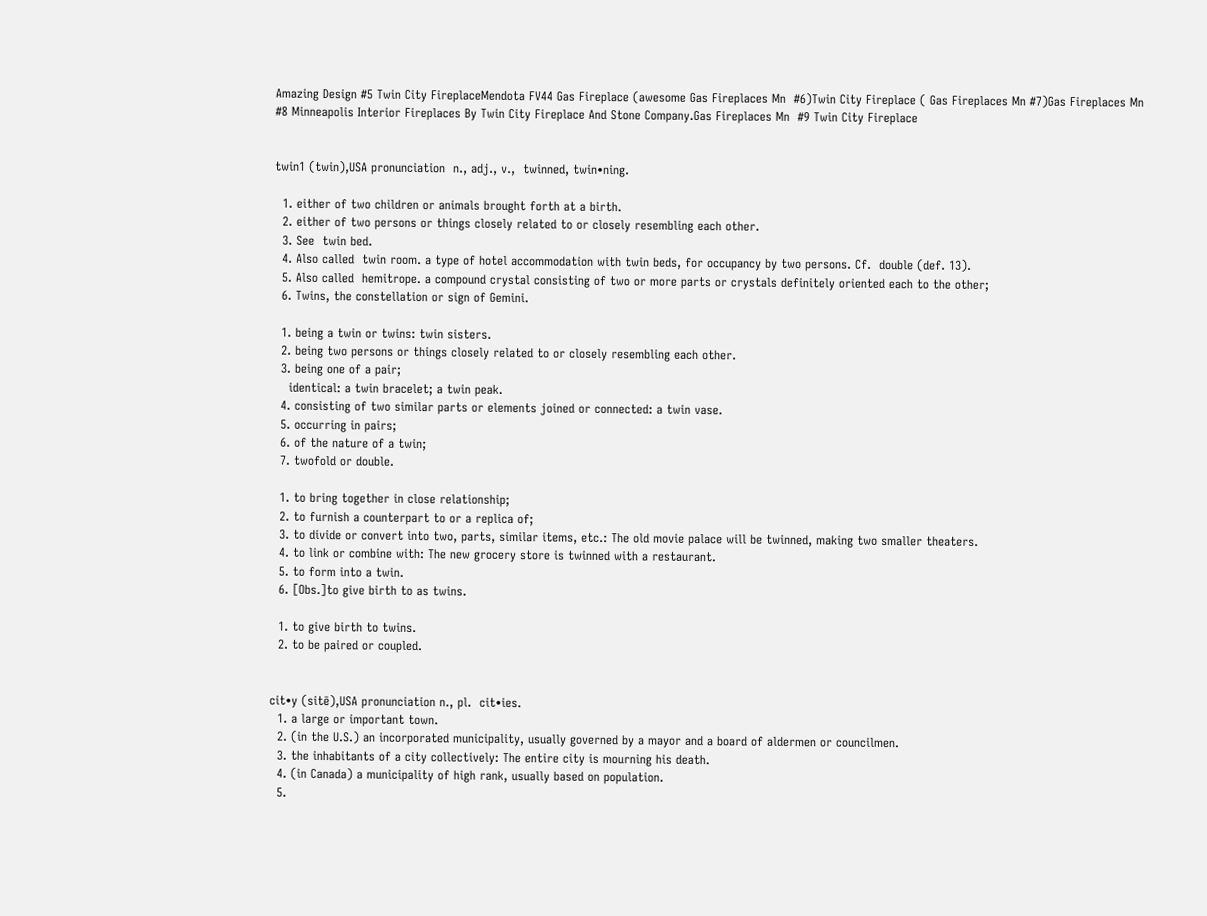Amazing Design #5 Twin City FireplaceMendota FV44 Gas Fireplace (awesome Gas Fireplaces Mn  #6)Twin City Fireplace ( Gas Fireplaces Mn #7)Gas Fireplaces Mn  #8 Minneapolis Interior Fireplaces By Twin City Fireplace And Stone Company.Gas Fireplaces Mn  #9 Twin City Fireplace


twin1 (twin),USA pronunciation  n., adj., v.,  twinned, twin•ning.

  1. either of two children or animals brought forth at a birth.
  2. either of two persons or things closely related to or closely resembling each other.
  3. See  twin bed.
  4. Also called  twin room. a type of hotel accommodation with twin beds, for occupancy by two persons. Cf.  double (def. 13).
  5. Also called  hemitrope. a compound crystal consisting of two or more parts or crystals definitely oriented each to the other;
  6. Twins, the constellation or sign of Gemini.

  1. being a twin or twins: twin sisters.
  2. being two persons or things closely related to or closely resembling each other.
  3. being one of a pair;
    identical: a twin bracelet; a twin peak.
  4. consisting of two similar parts or elements joined or connected: a twin vase.
  5. occurring in pairs;
  6. of the nature of a twin;
  7. twofold or double.

  1. to bring together in close relationship;
  2. to furnish a counterpart to or a replica of;
  3. to divide or convert into two, parts, similar items, etc.: The old movie palace will be twinned, making two smaller theaters.
  4. to link or combine with: The new grocery store is twinned with a restaurant.
  5. to form into a twin.
  6. [Obs.]to give birth to as twins.

  1. to give birth to twins.
  2. to be paired or coupled.


cit•y (sitē),USA pronunciation n., pl.  cit•ies.
  1. a large or important town.
  2. (in the U.S.) an incorporated municipality, usually governed by a mayor and a board of aldermen or councilmen.
  3. the inhabitants of a city collectively: The entire city is mourning his death.
  4. (in Canada) a municipality of high rank, usually based on population.
  5.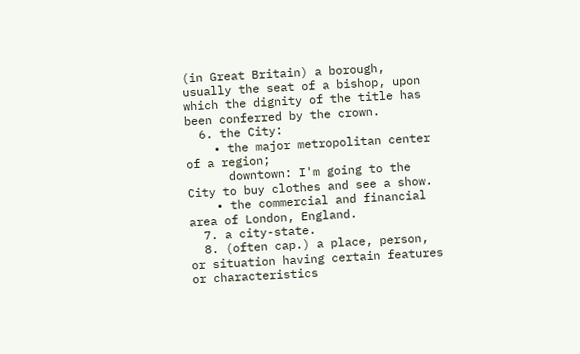(in Great Britain) a borough, usually the seat of a bishop, upon which the dignity of the title has been conferred by the crown.
  6. the City:
    • the major metropolitan center of a region;
      downtown: I'm going to the City to buy clothes and see a show.
    • the commercial and financial area of London, England.
  7. a city-state.
  8. (often cap.) a place, person, or situation having certain features or characteristics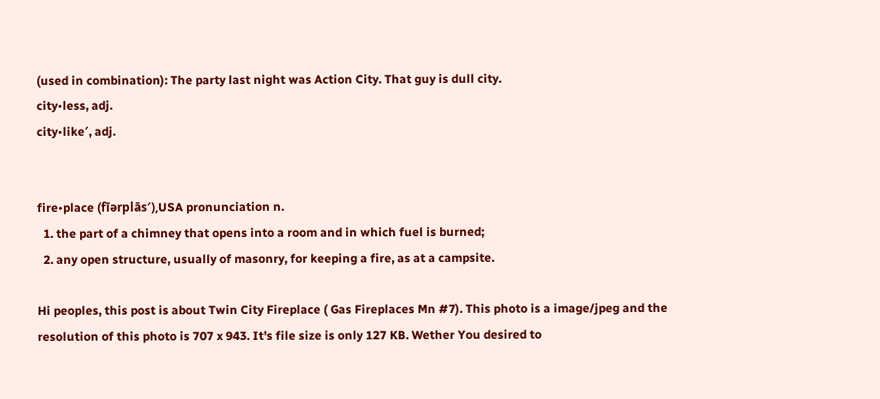(used in combination): The party last night was Action City. That guy is dull city.
city•less, adj.
city•like′, adj.


fire•place (fīərplās′),USA pronunciation n.
  1. the part of a chimney that opens into a room and in which fuel is burned;
  2. any open structure, usually of masonry, for keeping a fire, as at a campsite.

Hi peoples, this post is about Twin City Fireplace ( Gas Fireplaces Mn #7). This photo is a image/jpeg and the resolution of this photo is 707 x 943. It's file size is only 127 KB. Wether You desired to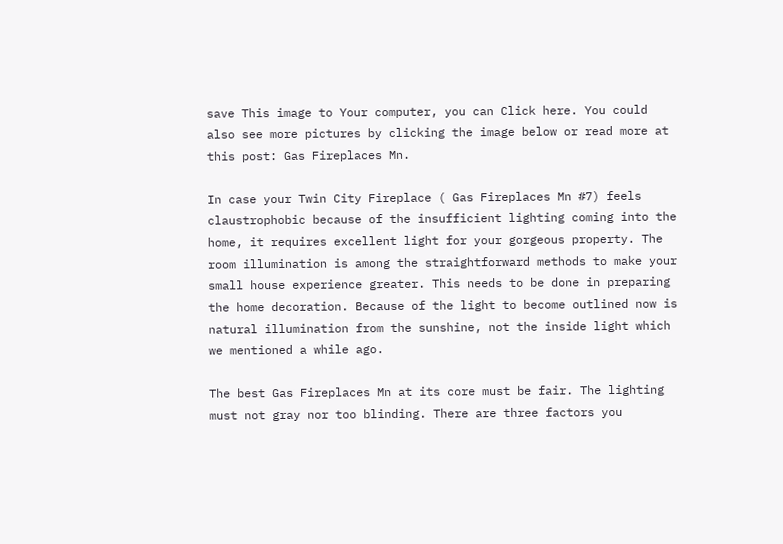save This image to Your computer, you can Click here. You could also see more pictures by clicking the image below or read more at this post: Gas Fireplaces Mn.

In case your Twin City Fireplace ( Gas Fireplaces Mn #7) feels claustrophobic because of the insufficient lighting coming into the home, it requires excellent light for your gorgeous property. The room illumination is among the straightforward methods to make your small house experience greater. This needs to be done in preparing the home decoration. Because of the light to become outlined now is natural illumination from the sunshine, not the inside light which we mentioned a while ago.

The best Gas Fireplaces Mn at its core must be fair. The lighting must not gray nor too blinding. There are three factors you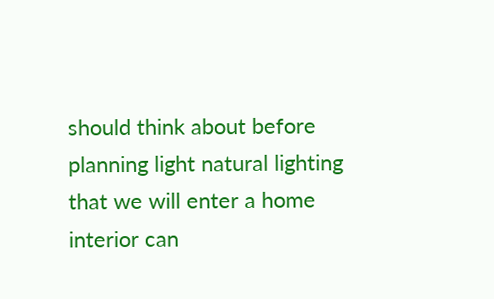should think about before planning light natural lighting that we will enter a home interior can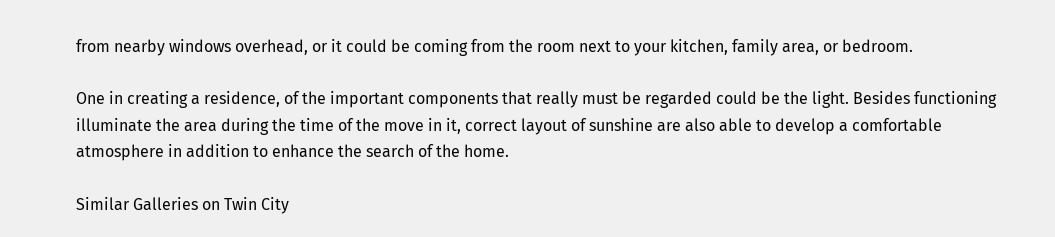from nearby windows overhead, or it could be coming from the room next to your kitchen, family area, or bedroom.

One in creating a residence, of the important components that really must be regarded could be the light. Besides functioning illuminate the area during the time of the move in it, correct layout of sunshine are also able to develop a comfortable atmosphere in addition to enhance the search of the home.

Similar Galleries on Twin City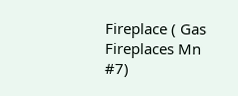Fireplace ( Gas Fireplaces Mn #7)